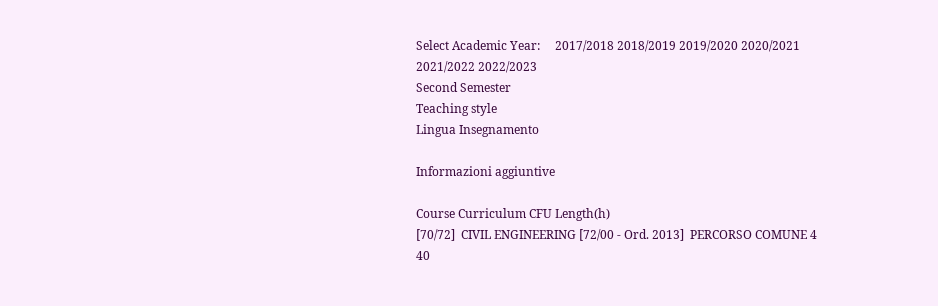Select Academic Year:     2017/2018 2018/2019 2019/2020 2020/2021 2021/2022 2022/2023
Second Semester
Teaching style
Lingua Insegnamento

Informazioni aggiuntive

Course Curriculum CFU Length(h)
[70/72]  CIVIL ENGINEERING [72/00 - Ord. 2013]  PERCORSO COMUNE 4 40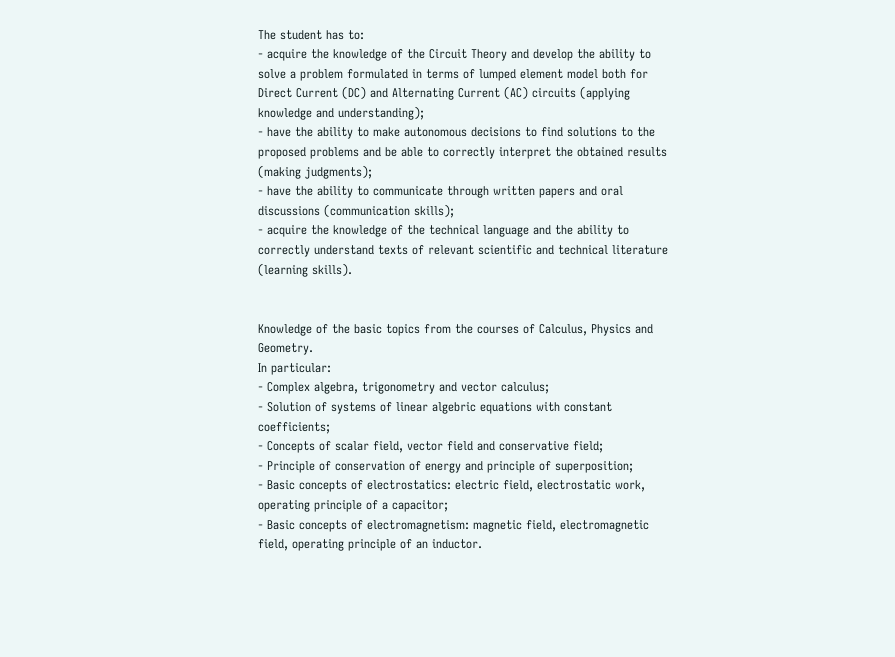The student has to:
- acquire the knowledge of the Circuit Theory and develop the ability to solve a problem formulated in terms of lumped element model both for Direct Current (DC) and Alternating Current (AC) circuits (applying knowledge and understanding);
- have the ability to make autonomous decisions to find solutions to the proposed problems and be able to correctly interpret the obtained results (making judgments);
- have the ability to communicate through written papers and oral discussions (communication skills);
- acquire the knowledge of the technical language and the ability to correctly understand texts of relevant scientific and technical literature (learning skills).


Knowledge of the basic topics from the courses of Calculus, Physics and Geometry.
In particular:
- Complex algebra, trigonometry and vector calculus;
- Solution of systems of linear algebric equations with constant coefficients;
- Concepts of scalar field, vector field and conservative field;
- Principle of conservation of energy and principle of superposition;
- Basic concepts of electrostatics: electric field, electrostatic work, operating principle of a capacitor;
- Basic concepts of electromagnetism: magnetic field, electromagnetic field, operating principle of an inductor.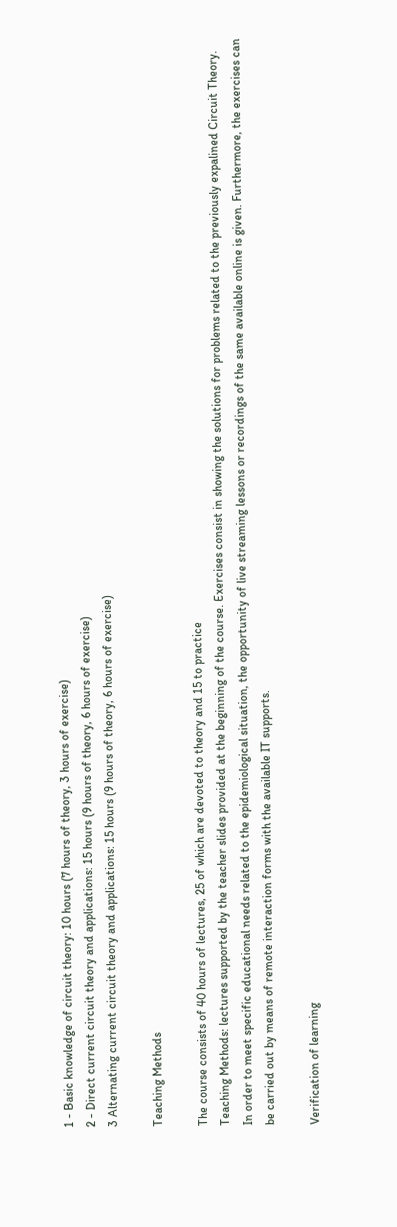1 - Basic knowledge of circuit theory: 10 hours (7 hours of theory, 3 hours of exercise)
2 - Direct current circuit theory and applications: 15 hours (9 hours of theory, 6 hours of exercise)
3 Alternating current circuit theory and applications: 15 hours (9 hours of theory, 6 hours of exercise)

Teaching Methods

The course consists of 40 hours of lectures, 25 of which are devoted to theory and 15 to practice
Teaching Methods: lectures supported by the teacher slides provided at the beginning of the course. Exercises consist in showing the solutions for problems related to the previously expalined Circuit Theory.
In order to meet specific educational needs related to the epidemiological situation, the opportunity of live streaming lessons or recordings of the same available online is given. Furthermore, the exercises can be carried out by means of remote interaction forms with the available IT supports.

Verification of learning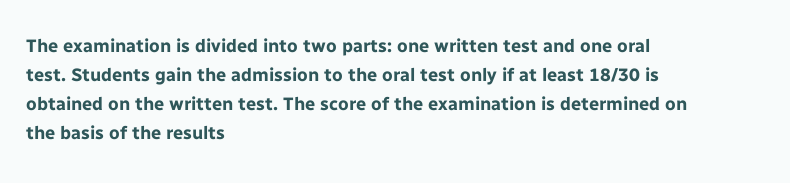The examination is divided into two parts: one written test and one oral test. Students gain the admission to the oral test only if at least 18/30 is obtained on the written test. The score of the examination is determined on the basis of the results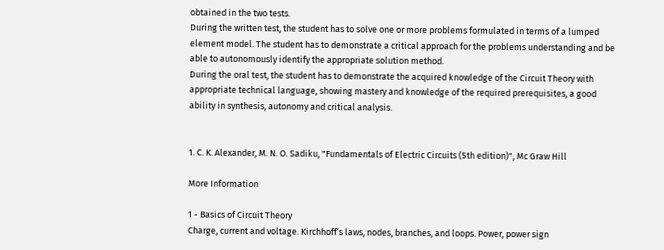obtained in the two tests.
During the written test, the student has to solve one or more problems formulated in terms of a lumped element model. The student has to demonstrate a critical approach for the problems understanding and be able to autonomously identify the appropriate solution method.
During the oral test, the student has to demonstrate the acquired knowledge of the Circuit Theory with appropriate technical language, showing mastery and knowledge of the required prerequisites, a good ability in synthesis, autonomy and critical analysis.


1. C. K. Alexander, M. N. O. Sadiku, "Fundamentals of Electric Circuits (5th edition)", Mc Graw Hill

More Information

1 - Basics of Circuit Theory
Charge, current and voltage. Kirchhoff’s laws, nodes, branches, and loops. Power, power sign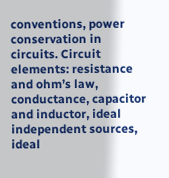conventions, power conservation in circuits. Circuit elements: resistance and ohm’s law, conductance, capacitor and inductor, ideal independent sources, ideal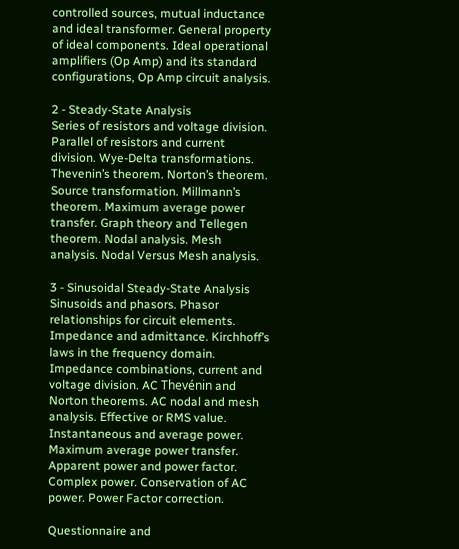controlled sources, mutual inductance and ideal transformer. General property of ideal components. Ideal operational amplifiers (Op Amp) and its standard configurations, Op Amp circuit analysis.

2 - Steady-State Analysis
Series of resistors and voltage division. Parallel of resistors and current division. Wye-Delta transformations. Thevenin’s theorem. Norton’s theorem. Source transformation. Millmann’s theorem. Maximum average power transfer. Graph theory and Tellegen theorem. Nodal analysis. Mesh analysis. Nodal Versus Mesh analysis.

3 - Sinusoidal Steady-State Analysis
Sinusoids and phasors. Phasor relationships for circuit elements. Impedance and admittance. Kirchhoff’s laws in the frequency domain. Impedance combinations, current and voltage division. AC Thevénin and Norton theorems. AC nodal and mesh analysis. Effective or RMS value. Instantaneous and average power. Maximum average power transfer. Apparent power and power factor. Complex power. Conservation of AC power. Power Factor correction.

Questionnaire and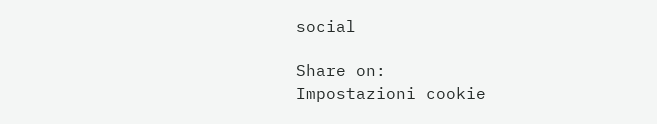social

Share on:
Impostazioni cookie